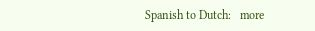Spanish to Dutch:   more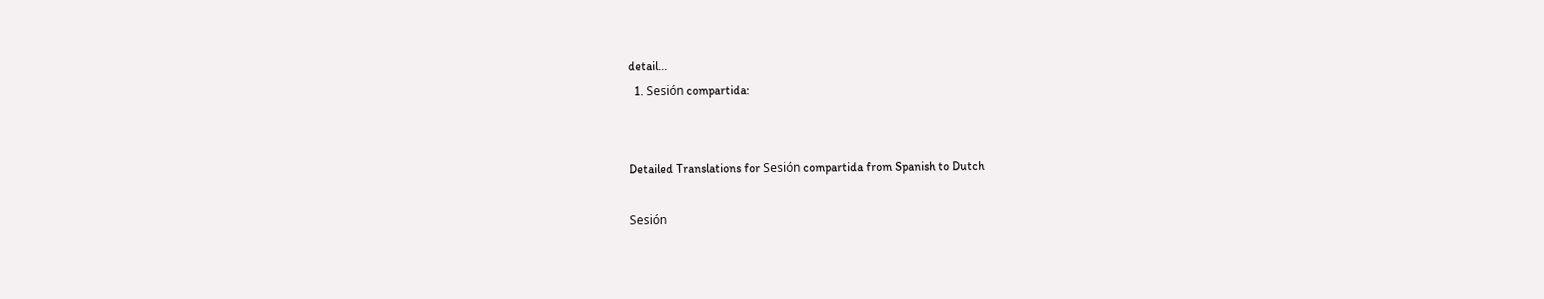detail...
  1. Sesión compartida:


Detailed Translations for Sesión compartida from Spanish to Dutch

Sesión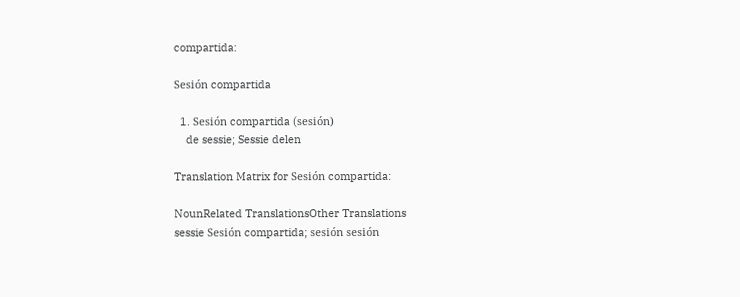compartida:

Sesión compartida

  1. Sesión compartida (sesión)
    de sessie; Sessie delen

Translation Matrix for Sesión compartida:

NounRelated TranslationsOther Translations
sessie Sesión compartida; sesión sesión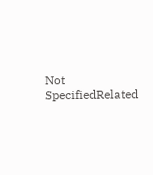Not SpecifiedRelated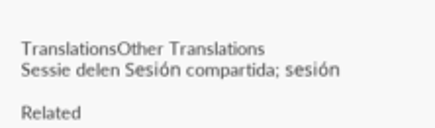TranslationsOther Translations
Sessie delen Sesión compartida; sesión

Related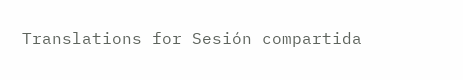Translations for Sesión compartida